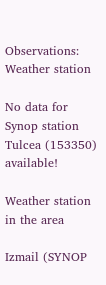Observations: Weather station

No data for Synop station Tulcea (153350) available!

Weather station in the area

Izmail (SYNOP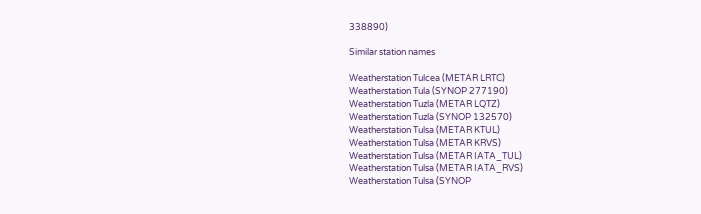338890)

Similar station names

Weatherstation Tulcea (METAR LRTC)
Weatherstation Tula (SYNOP 277190)
Weatherstation Tuzla (METAR LQTZ)
Weatherstation Tuzla (SYNOP 132570)
Weatherstation Tulsa (METAR KTUL)
Weatherstation Tulsa (METAR KRVS)
Weatherstation Tulsa (METAR IATA_TUL)
Weatherstation Tulsa (METAR IATA_RVS)
Weatherstation Tulsa (SYNOP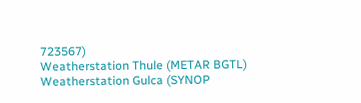723567)
Weatherstation Thule (METAR BGTL)
Weatherstation Gulca (SYNOP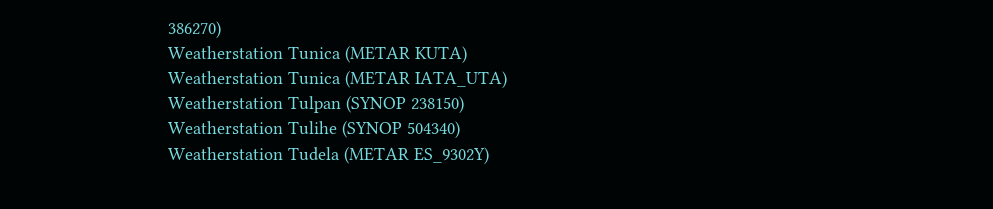386270)
Weatherstation Tunica (METAR KUTA)
Weatherstation Tunica (METAR IATA_UTA)
Weatherstation Tulpan (SYNOP 238150)
Weatherstation Tulihe (SYNOP 504340)
Weatherstation Tudela (METAR ES_9302Y)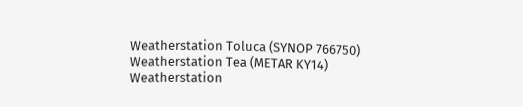Weatherstation Toluca (SYNOP 766750)
Weatherstation Tea (METAR KY14)
Weatherstation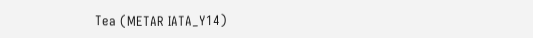Tea (METAR IATA_Y14)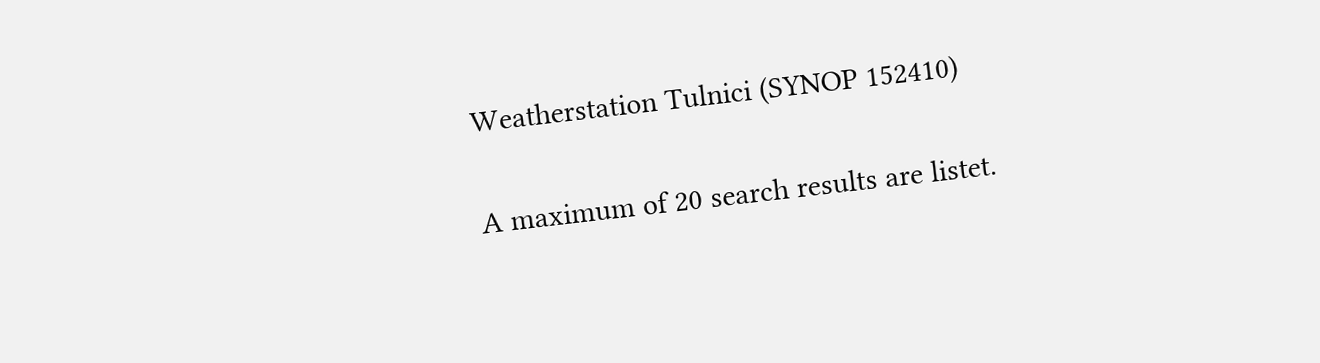Weatherstation Tulnici (SYNOP 152410)

A maximum of 20 search results are listet.